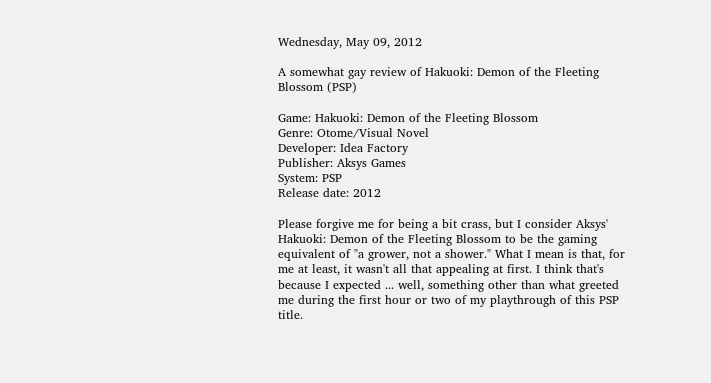Wednesday, May 09, 2012

A somewhat gay review of Hakuoki: Demon of the Fleeting Blossom (PSP)

Game: Hakuoki: Demon of the Fleeting Blossom
Genre: Otome/Visual Novel
Developer: Idea Factory
Publisher: Aksys Games
System: PSP
Release date: 2012

Please forgive me for being a bit crass, but I consider Aksys' Hakuoki: Demon of the Fleeting Blossom to be the gaming equivalent of "a grower, not a shower." What I mean is that, for me at least, it wasn't all that appealing at first. I think that's because I expected ... well, something other than what greeted me during the first hour or two of my playthrough of this PSP title.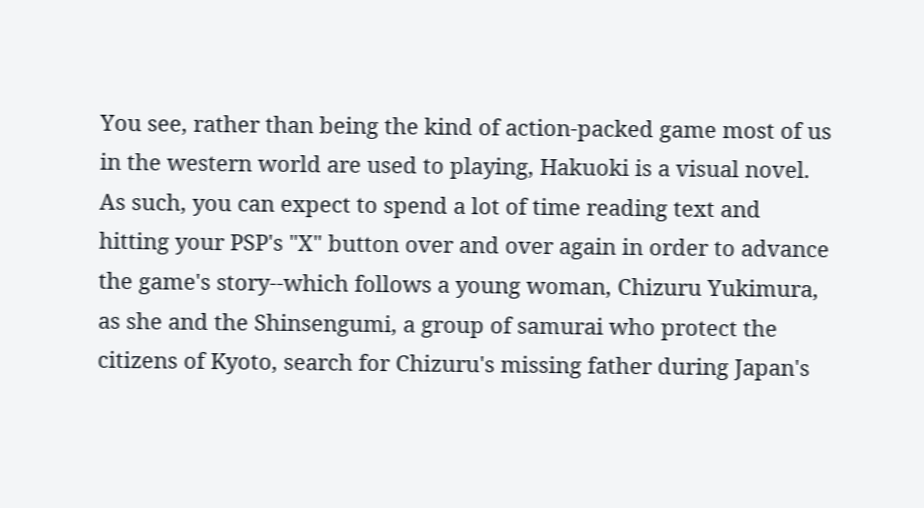You see, rather than being the kind of action-packed game most of us in the western world are used to playing, Hakuoki is a visual novel. As such, you can expect to spend a lot of time reading text and hitting your PSP's "X" button over and over again in order to advance the game's story--which follows a young woman, Chizuru Yukimura, as she and the Shinsengumi, a group of samurai who protect the citizens of Kyoto, search for Chizuru's missing father during Japan's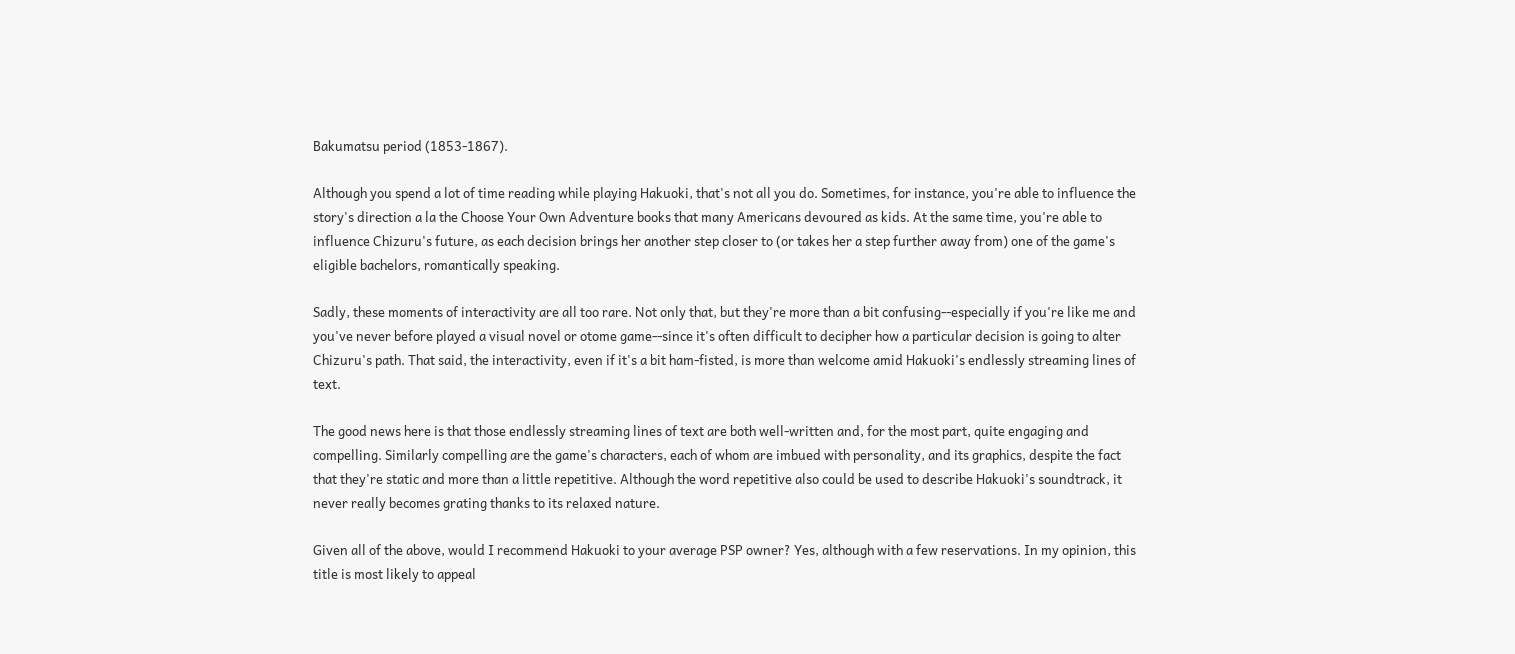Bakumatsu period (1853-1867).

Although you spend a lot of time reading while playing Hakuoki, that's not all you do. Sometimes, for instance, you're able to influence the story's direction a la the Choose Your Own Adventure books that many Americans devoured as kids. At the same time, you're able to influence Chizuru's future, as each decision brings her another step closer to (or takes her a step further away from) one of the game's eligible bachelors, romantically speaking.

Sadly, these moments of interactivity are all too rare. Not only that, but they're more than a bit confusing--especially if you're like me and you've never before played a visual novel or otome game--since it's often difficult to decipher how a particular decision is going to alter Chizuru's path. That said, the interactivity, even if it's a bit ham-fisted, is more than welcome amid Hakuoki's endlessly streaming lines of text.

The good news here is that those endlessly streaming lines of text are both well-written and, for the most part, quite engaging and compelling. Similarly compelling are the game's characters, each of whom are imbued with personality, and its graphics, despite the fact that they're static and more than a little repetitive. Although the word repetitive also could be used to describe Hakuoki's soundtrack, it never really becomes grating thanks to its relaxed nature.

Given all of the above, would I recommend Hakuoki to your average PSP owner? Yes, although with a few reservations. In my opinion, this title is most likely to appeal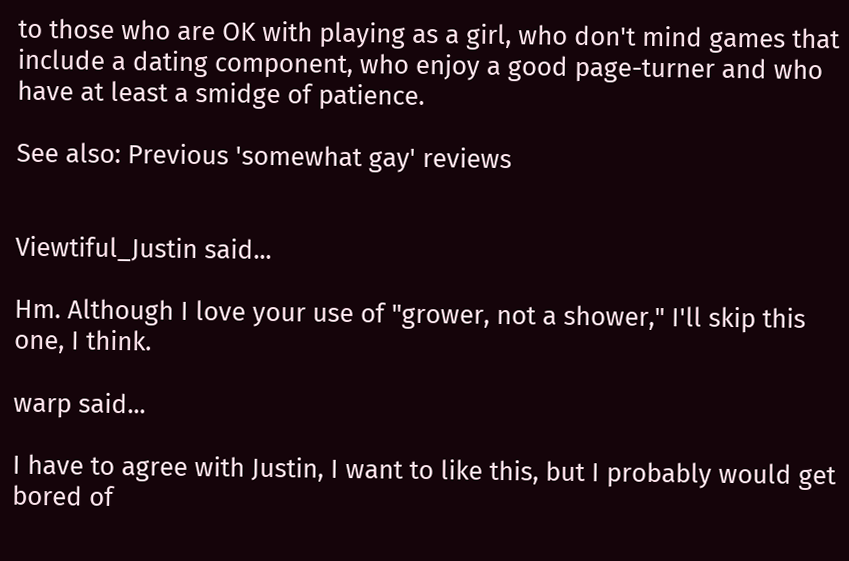to those who are OK with playing as a girl, who don't mind games that include a dating component, who enjoy a good page-turner and who have at least a smidge of patience.

See also: Previous 'somewhat gay' reviews


Viewtiful_Justin said...

Hm. Although I love your use of "grower, not a shower," I'll skip this one, I think.

warp said...

I have to agree with Justin, I want to like this, but I probably would get bored of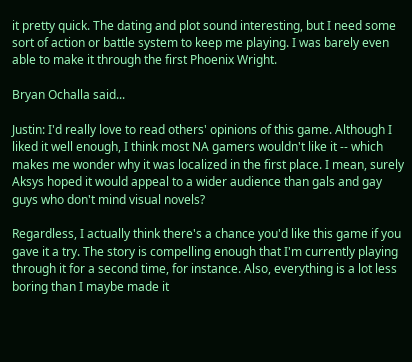it pretty quick. The dating and plot sound interesting, but I need some sort of action or battle system to keep me playing. I was barely even able to make it through the first Phoenix Wright.

Bryan Ochalla said...

Justin: I'd really love to read others' opinions of this game. Although I liked it well enough, I think most NA gamers wouldn't like it -- which makes me wonder why it was localized in the first place. I mean, surely Aksys hoped it would appeal to a wider audience than gals and gay guys who don't mind visual novels?

Regardless, I actually think there's a chance you'd like this game if you gave it a try. The story is compelling enough that I'm currently playing through it for a second time, for instance. Also, everything is a lot less boring than I maybe made it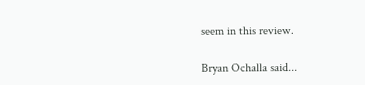seem in this review.

Bryan Ochalla said...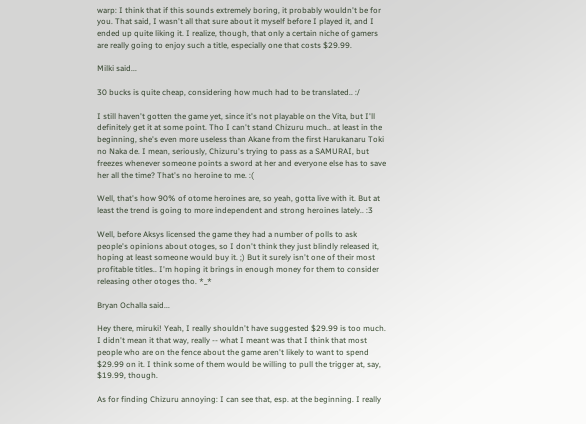warp: I think that if this sounds extremely boring, it probably wouldn't be for you. That said, I wasn't all that sure about it myself before I played it, and I ended up quite liking it. I realize, though, that only a certain niche of gamers are really going to enjoy such a title, especially one that costs $29.99.

Milki said...

30 bucks is quite cheap, considering how much had to be translated.. :/

I still haven't gotten the game yet, since it's not playable on the Vita, but I'll definitely get it at some point. Tho I can't stand Chizuru much.. at least in the beginning, she's even more useless than Akane from the first Harukanaru Toki no Naka de. I mean, seriously, Chizuru's trying to pass as a SAMURAI, but freezes whenever someone points a sword at her and everyone else has to save her all the time? That's no heroine to me. :(

Well, that's how 90% of otome heroines are, so yeah, gotta live with it. But at least the trend is going to more independent and strong heroines lately.. :3

Well, before Aksys licensed the game they had a number of polls to ask people's opinions about otoges, so I don't think they just blindly released it, hoping at least someone would buy it. ;) But it surely isn't one of their most profitable titles.. I'm hoping it brings in enough money for them to consider releasing other otoges tho. *_*

Bryan Ochalla said...

Hey there, miruki! Yeah, I really shouldn't have suggested $29.99 is too much. I didn't mean it that way, really -- what I meant was that I think that most people who are on the fence about the game aren't likely to want to spend $29.99 on it. I think some of them would be willing to pull the trigger at, say, $19.99, though.

As for finding Chizuru annoying: I can see that, esp. at the beginning. I really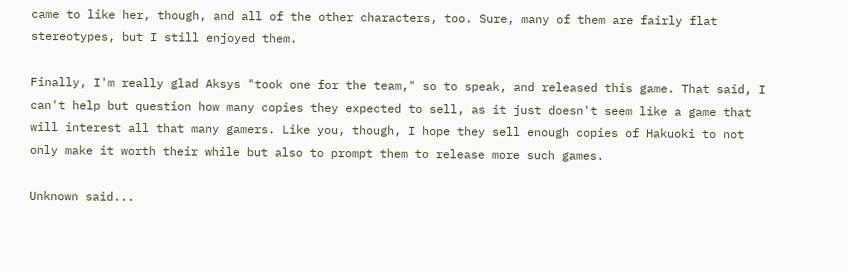came to like her, though, and all of the other characters, too. Sure, many of them are fairly flat stereotypes, but I still enjoyed them.

Finally, I'm really glad Aksys "took one for the team," so to speak, and released this game. That said, I can't help but question how many copies they expected to sell, as it just doesn't seem like a game that will interest all that many gamers. Like you, though, I hope they sell enough copies of Hakuoki to not only make it worth their while but also to prompt them to release more such games.

Unknown said...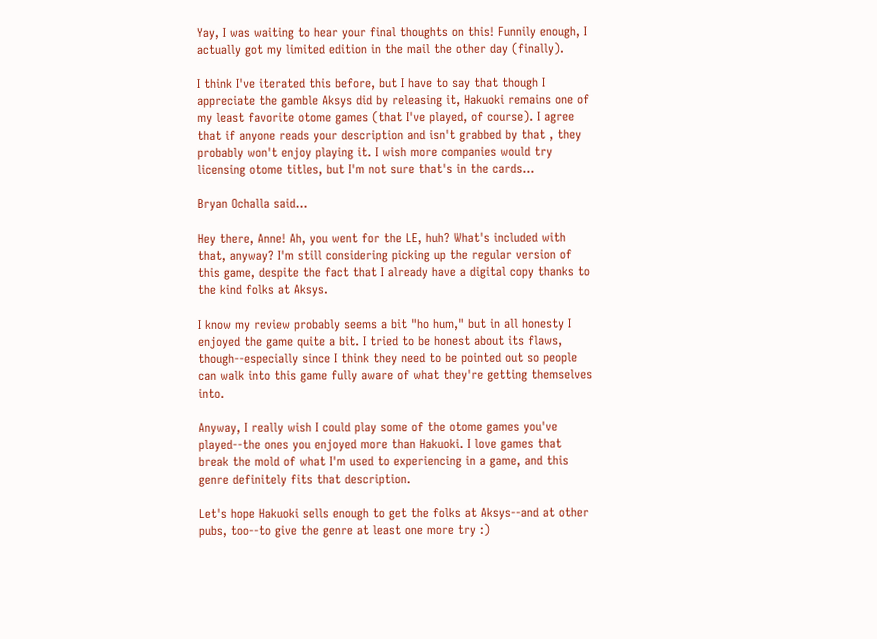Yay, I was waiting to hear your final thoughts on this! Funnily enough, I actually got my limited edition in the mail the other day (finally).

I think I've iterated this before, but I have to say that though I appreciate the gamble Aksys did by releasing it, Hakuoki remains one of my least favorite otome games (that I've played, of course). I agree that if anyone reads your description and isn't grabbed by that , they probably won't enjoy playing it. I wish more companies would try licensing otome titles, but I'm not sure that's in the cards...

Bryan Ochalla said...

Hey there, Anne! Ah, you went for the LE, huh? What's included with that, anyway? I'm still considering picking up the regular version of this game, despite the fact that I already have a digital copy thanks to the kind folks at Aksys.

I know my review probably seems a bit "ho hum," but in all honesty I enjoyed the game quite a bit. I tried to be honest about its flaws, though--especially since I think they need to be pointed out so people can walk into this game fully aware of what they're getting themselves into.

Anyway, I really wish I could play some of the otome games you've played--the ones you enjoyed more than Hakuoki. I love games that break the mold of what I'm used to experiencing in a game, and this genre definitely fits that description.

Let's hope Hakuoki sells enough to get the folks at Aksys--and at other pubs, too--to give the genre at least one more try :)